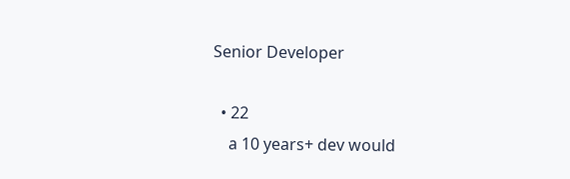Senior Developer

  • 22
    a 10 years+ dev would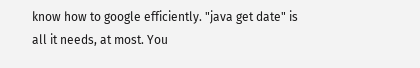know how to google efficiently. "java get date" is all it needs, at most. You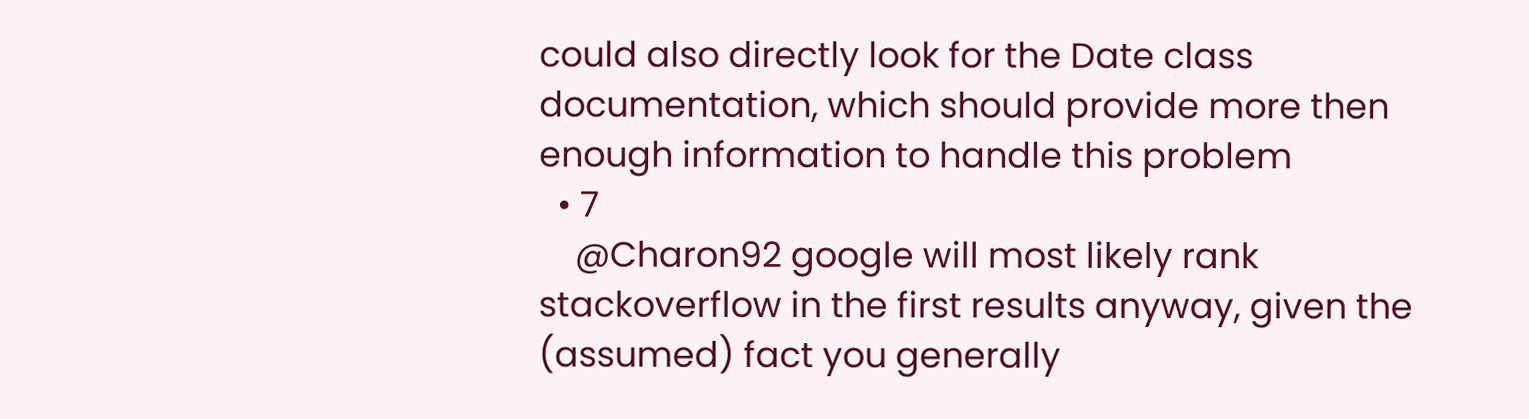could also directly look for the Date class documentation, which should provide more then enough information to handle this problem
  • 7
    @Charon92 google will most likely rank stackoverflow in the first results anyway, given the (assumed) fact you generally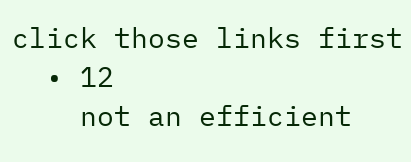click those links first
  • 12
    not an efficient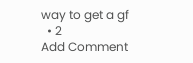way to get a gf
  • 2
Add Comment